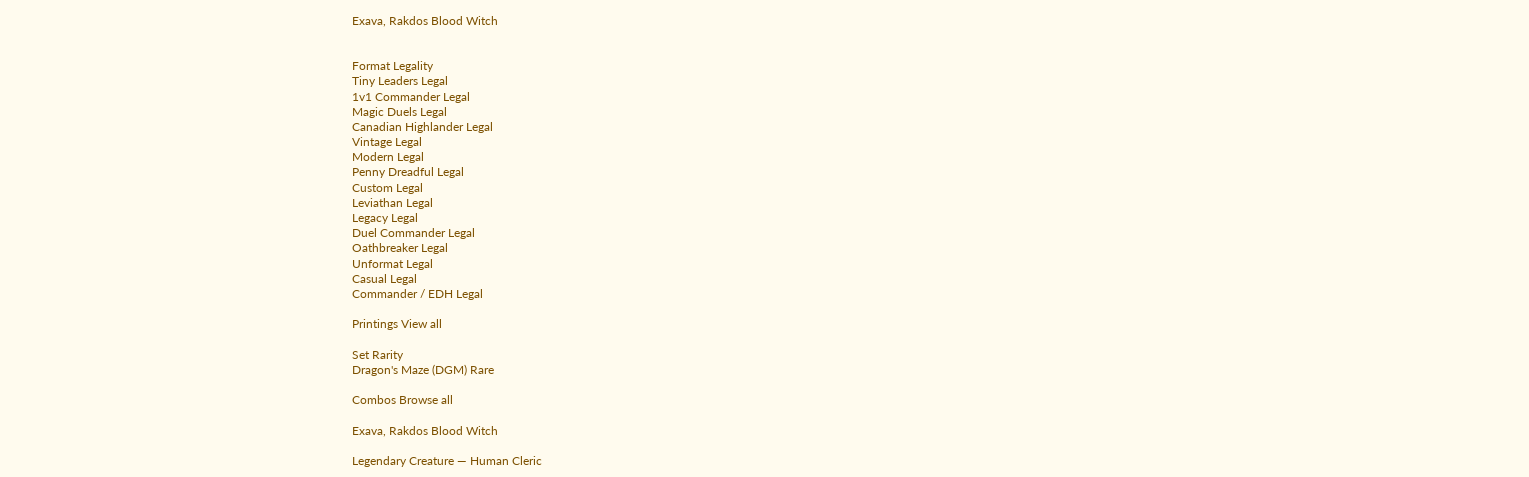Exava, Rakdos Blood Witch


Format Legality
Tiny Leaders Legal
1v1 Commander Legal
Magic Duels Legal
Canadian Highlander Legal
Vintage Legal
Modern Legal
Penny Dreadful Legal
Custom Legal
Leviathan Legal
Legacy Legal
Duel Commander Legal
Oathbreaker Legal
Unformat Legal
Casual Legal
Commander / EDH Legal

Printings View all

Set Rarity
Dragon's Maze (DGM) Rare

Combos Browse all

Exava, Rakdos Blood Witch

Legendary Creature — Human Cleric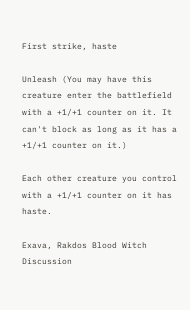First strike, haste

Unleash (You may have this creature enter the battlefield with a +1/+1 counter on it. It can't block as long as it has a +1/+1 counter on it.)

Each other creature you control with a +1/+1 counter on it has haste.

Exava, Rakdos Blood Witch Discussion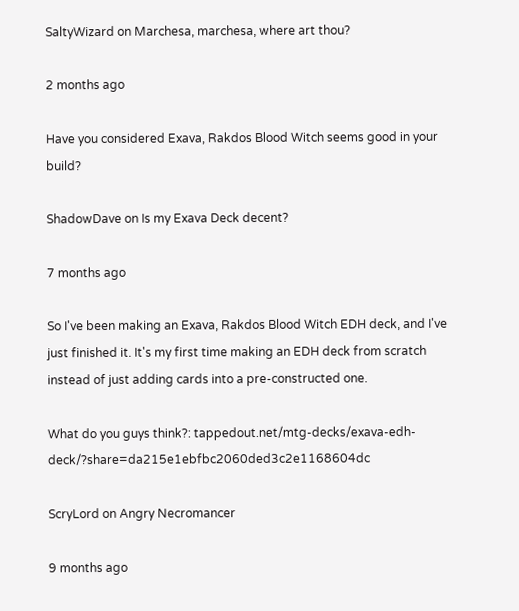SaltyWizard on Marchesa, marchesa, where art thou?

2 months ago

Have you considered Exava, Rakdos Blood Witch seems good in your build?

ShadowDave on Is my Exava Deck decent?

7 months ago

So I've been making an Exava, Rakdos Blood Witch EDH deck, and I've just finished it. It's my first time making an EDH deck from scratch instead of just adding cards into a pre-constructed one.

What do you guys think?: tappedout.net/mtg-decks/exava-edh-deck/?share=da215e1ebfbc2060ded3c2e1168604dc

ScryLord on Angry Necromancer

9 months ago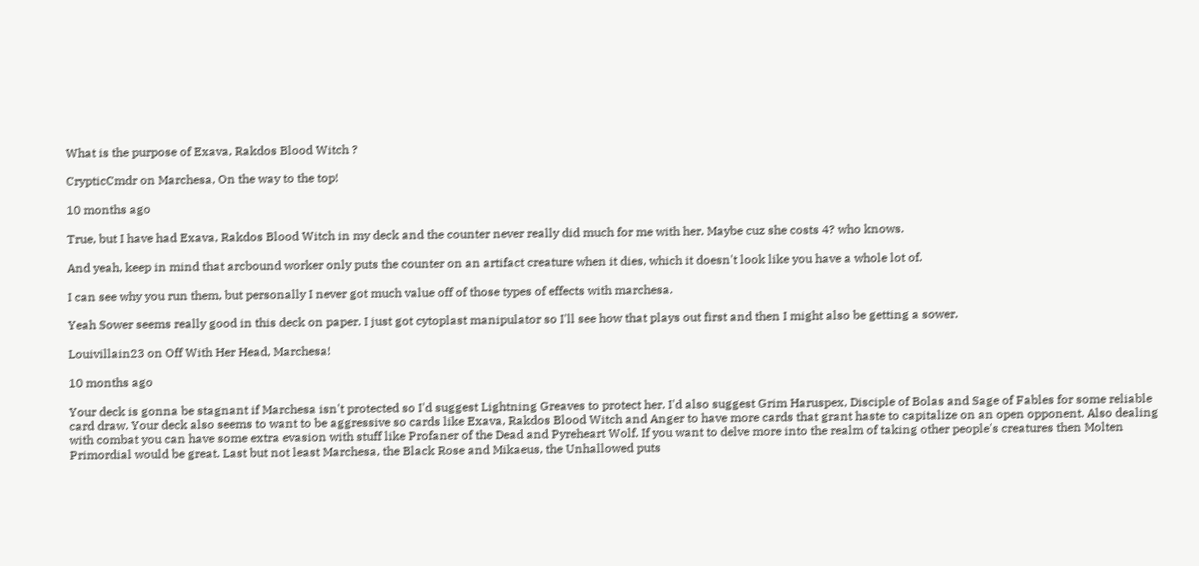What is the purpose of Exava, Rakdos Blood Witch ?

CrypticCmdr on Marchesa, On the way to the top!

10 months ago

True, but I have had Exava, Rakdos Blood Witch in my deck and the counter never really did much for me with her. Maybe cuz she costs 4? who knows.

And yeah, keep in mind that arcbound worker only puts the counter on an artifact creature when it dies, which it doesn't look like you have a whole lot of.

I can see why you run them, but personally I never got much value off of those types of effects with marchesa.

Yeah Sower seems really good in this deck on paper. I just got cytoplast manipulator so I'll see how that plays out first and then I might also be getting a sower.

Louivillain23 on Off With Her Head, Marchesa!

10 months ago

Your deck is gonna be stagnant if Marchesa isn't protected so I'd suggest Lightning Greaves to protect her. I'd also suggest Grim Haruspex, Disciple of Bolas and Sage of Fables for some reliable card draw. Your deck also seems to want to be aggressive so cards like Exava, Rakdos Blood Witch and Anger to have more cards that grant haste to capitalize on an open opponent. Also dealing with combat you can have some extra evasion with stuff like Profaner of the Dead and Pyreheart Wolf. If you want to delve more into the realm of taking other people's creatures then Molten Primordial would be great. Last but not least Marchesa, the Black Rose and Mikaeus, the Unhallowed puts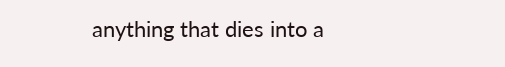anything that dies into a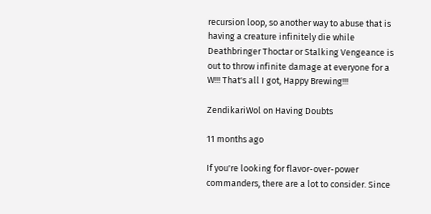recursion loop, so another way to abuse that is having a creature infinitely die while Deathbringer Thoctar or Stalking Vengeance is out to throw infinite damage at everyone for a W!!! That's all I got, Happy Brewing!!!

ZendikariWol on Having Doubts

11 months ago

If you're looking for flavor-over-power commanders, there are a lot to consider. Since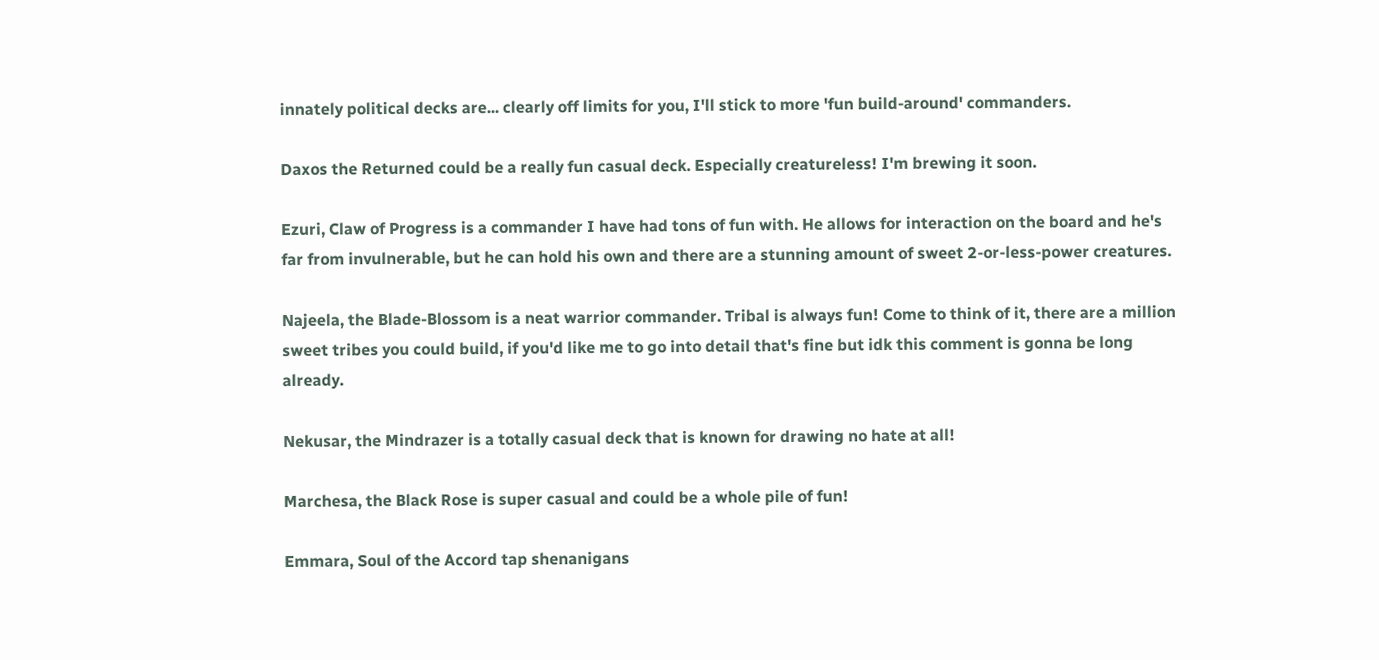innately political decks are... clearly off limits for you, I'll stick to more 'fun build-around' commanders.

Daxos the Returned could be a really fun casual deck. Especially creatureless! I'm brewing it soon.

Ezuri, Claw of Progress is a commander I have had tons of fun with. He allows for interaction on the board and he's far from invulnerable, but he can hold his own and there are a stunning amount of sweet 2-or-less-power creatures.

Najeela, the Blade-Blossom is a neat warrior commander. Tribal is always fun! Come to think of it, there are a million sweet tribes you could build, if you'd like me to go into detail that's fine but idk this comment is gonna be long already.

Nekusar, the Mindrazer is a totally casual deck that is known for drawing no hate at all!

Marchesa, the Black Rose is super casual and could be a whole pile of fun!

Emmara, Soul of the Accord tap shenanigans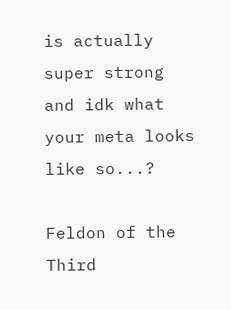is actually super strong and idk what your meta looks like so...?

Feldon of the Third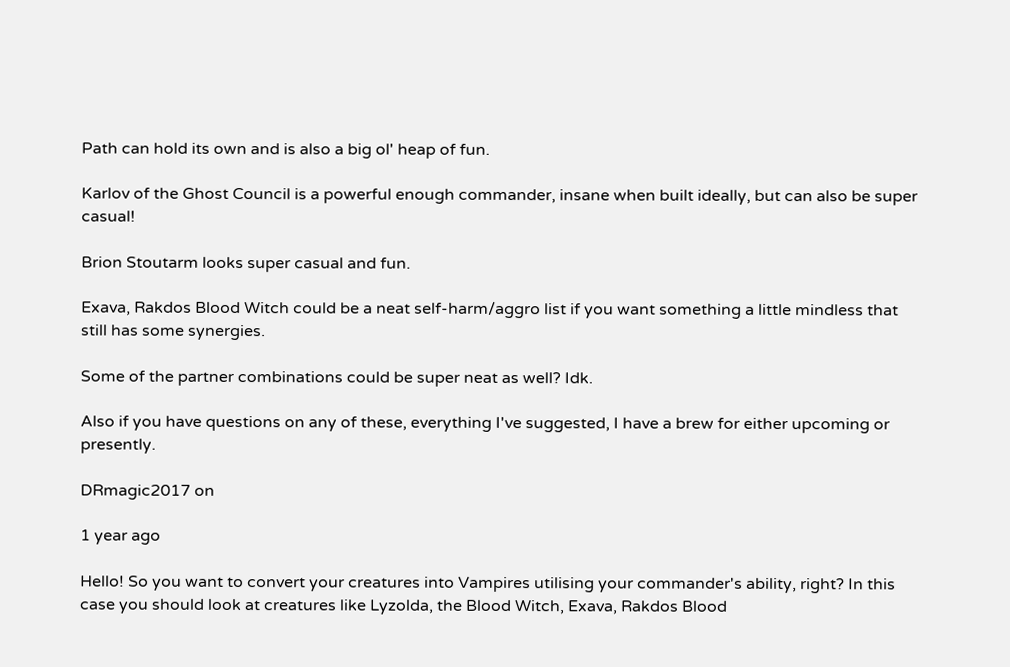Path can hold its own and is also a big ol' heap of fun.

Karlov of the Ghost Council is a powerful enough commander, insane when built ideally, but can also be super casual!

Brion Stoutarm looks super casual and fun.

Exava, Rakdos Blood Witch could be a neat self-harm/aggro list if you want something a little mindless that still has some synergies.

Some of the partner combinations could be super neat as well? Idk.

Also if you have questions on any of these, everything I've suggested, I have a brew for either upcoming or presently.

DRmagic2017 on

1 year ago

Hello! So you want to convert your creatures into Vampires utilising your commander's ability, right? In this case you should look at creatures like Lyzolda, the Blood Witch, Exava, Rakdos Blood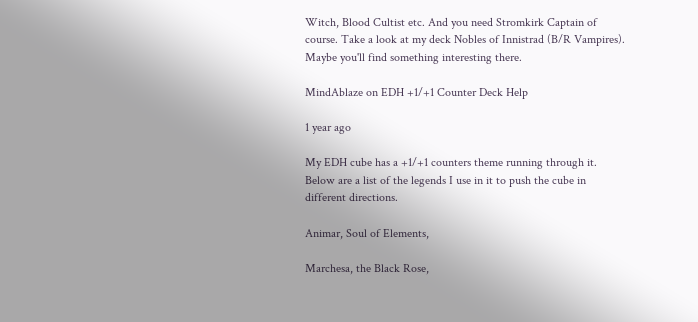Witch, Blood Cultist etc. And you need Stromkirk Captain of course. Take a look at my deck Nobles of Innistrad (B/R Vampires). Maybe you'll find something interesting there.

MindAblaze on EDH +1/+1 Counter Deck Help

1 year ago

My EDH cube has a +1/+1 counters theme running through it. Below are a list of the legends I use in it to push the cube in different directions.

Animar, Soul of Elements,

Marchesa, the Black Rose,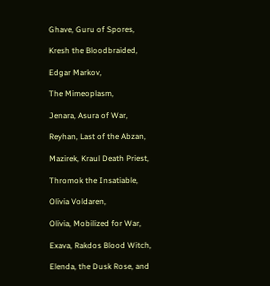Ghave, Guru of Spores,

Kresh the Bloodbraided,

Edgar Markov,

The Mimeoplasm,

Jenara, Asura of War,

Reyhan, Last of the Abzan,

Mazirek, Kraul Death Priest,

Thromok the Insatiable,

Olivia Voldaren,

Olivia, Mobilized for War,

Exava, Rakdos Blood Witch,

Elenda, the Dusk Rose, and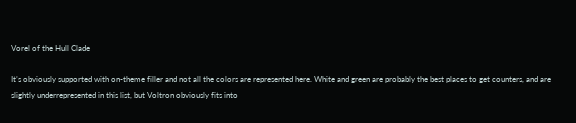Vorel of the Hull Clade

It’s obviously supported with on-theme filler and not all the colors are represented here. White and green are probably the best places to get counters, and are slightly underrepresented in this list, but Voltron obviously fits into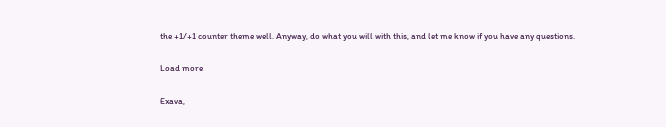the +1/+1 counter theme well. Anyway, do what you will with this, and let me know if you have any questions.

Load more

Exava,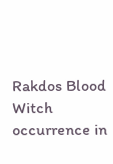Rakdos Blood Witch occurrence in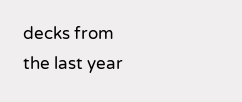decks from the last year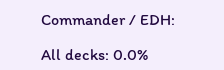Commander / EDH:

All decks: 0.0%